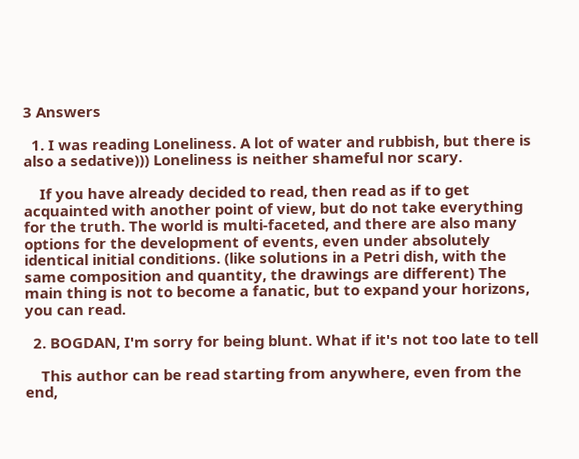3 Answers

  1. I was reading Loneliness. A lot of water and rubbish, but there is also a sedative))) Loneliness is neither shameful nor scary.

    If you have already decided to read, then read as if to get acquainted with another point of view, but do not take everything for the truth. The world is multi-faceted, and there are also many options for the development of events, even under absolutely identical initial conditions. (like solutions in a Petri dish, with the same composition and quantity, the drawings are different) The main thing is not to become a fanatic, but to expand your horizons, you can read.

  2. BOGDAN, I'm sorry for being blunt. What if it's not too late to tell

    This author can be read starting from anywhere, even from the end,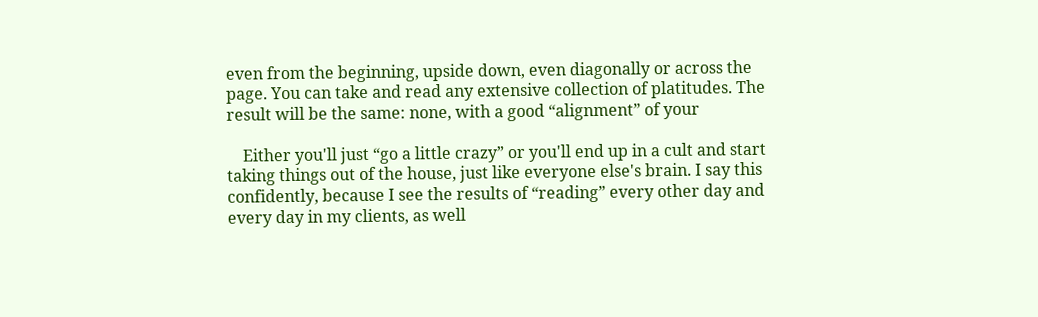even from the beginning, upside down, even diagonally or across the page. You can take and read any extensive collection of platitudes. The result will be the same: none, with a good “alignment” of your

    Either you'll just “go a little crazy” or you'll end up in a cult and start taking things out of the house, just like everyone else's brain. I say this confidently, because I see the results of “reading” every other day and every day in my clients, as well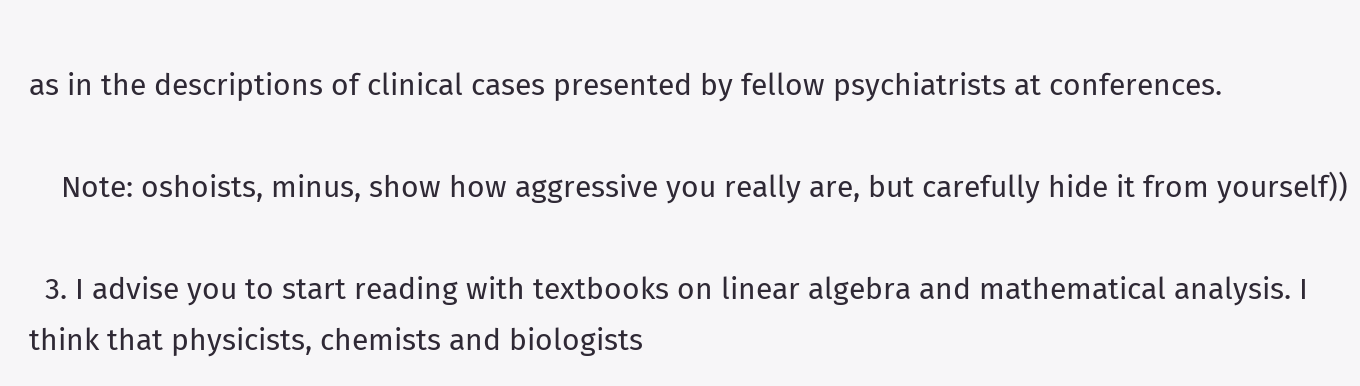as in the descriptions of clinical cases presented by fellow psychiatrists at conferences.

    Note: oshoists, minus, show how aggressive you really are, but carefully hide it from yourself))

  3. I advise you to start reading with textbooks on linear algebra and mathematical analysis. I think that physicists, chemists and biologists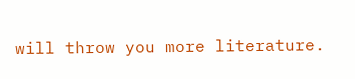will throw you more literature.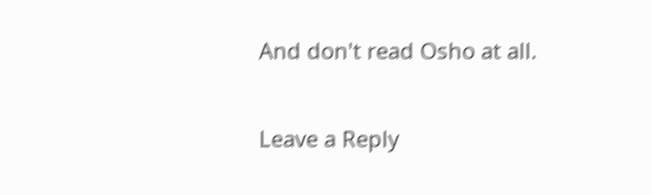And don't read Osho at all.

Leave a Reply